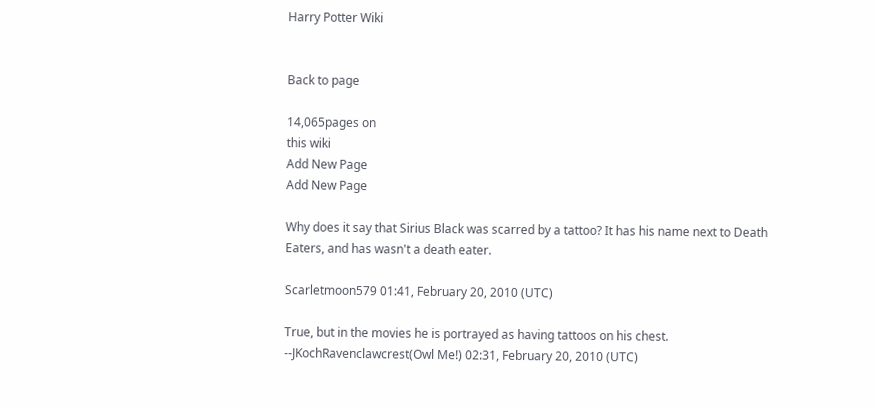Harry Potter Wiki


Back to page

14,065pages on
this wiki
Add New Page
Add New Page

Why does it say that Sirius Black was scarred by a tattoo? It has his name next to Death Eaters, and has wasn't a death eater.

Scarletmoon579 01:41, February 20, 2010 (UTC)

True, but in the movies he is portrayed as having tattoos on his chest. --JKochRavenclawcrest(Owl Me!) 02:31, February 20, 2010 (UTC)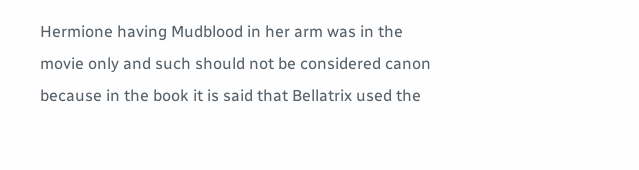Hermione having Mudblood in her arm was in the movie only and such should not be considered canon because in the book it is said that Bellatrix used the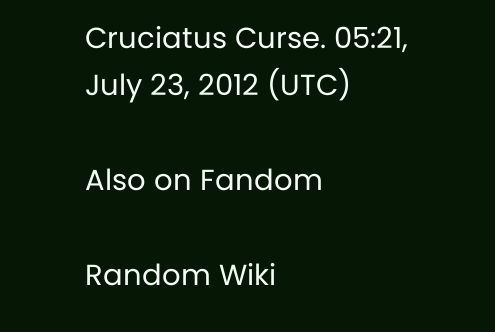Cruciatus Curse. 05:21, July 23, 2012 (UTC)

Also on Fandom

Random Wiki